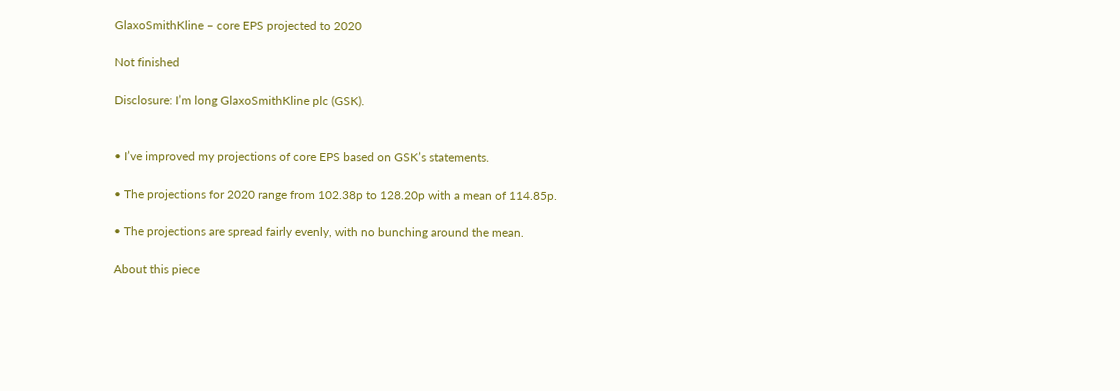GlaxoSmithKline – core EPS projected to 2020

Not finished

Disclosure: I’m long GlaxoSmithKline plc (GSK).


• I’ve improved my projections of core EPS based on GSK’s statements.

• The projections for 2020 range from 102.38p to 128.20p with a mean of 114.85p.

• The projections are spread fairly evenly, with no bunching around the mean.

About this piece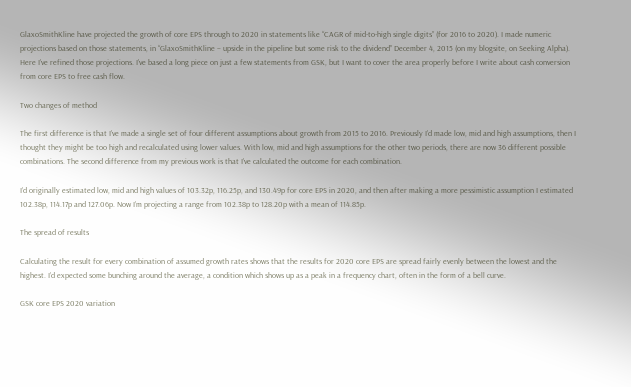GlaxoSmithKline have projected the growth of core EPS through to 2020 in statements like “CAGR of mid-to-high single digits” (for 2016 to 2020). I made numeric projections based on those statements, in “GlaxoSmithKline – upside in the pipeline but some risk to the dividend” December 4, 2015 (on my blogsite, on Seeking Alpha). Here I’ve refined those projections. I’ve based a long piece on just a few statements from GSK, but I want to cover the area properly before I write about cash conversion from core EPS to free cash flow.

Two changes of method

The first difference is that I’ve made a single set of four different assumptions about growth from 2015 to 2016. Previously I’d made low, mid and high assumptions, then I thought they might be too high and recalculated using lower values. With low, mid and high assumptions for the other two periods, there are now 36 different possible combinations. The second difference from my previous work is that I’ve calculated the outcome for each combination.

I’d originally estimated low, mid and high values of 103.32p, 116.25p, and 130.49p for core EPS in 2020, and then after making a more pessimistic assumption I estimated 102.38p, 114.17p and 127.06p. Now I’m projecting a range from 102.38p to 128.20p with a mean of 114.85p.

The spread of results

Calculating the result for every combination of assumed growth rates shows that the results for 2020 core EPS are spread fairly evenly between the lowest and the highest. I’d expected some bunching around the average, a condition which shows up as a peak in a frequency chart, often in the form of a bell curve.

GSK core EPS 2020 variation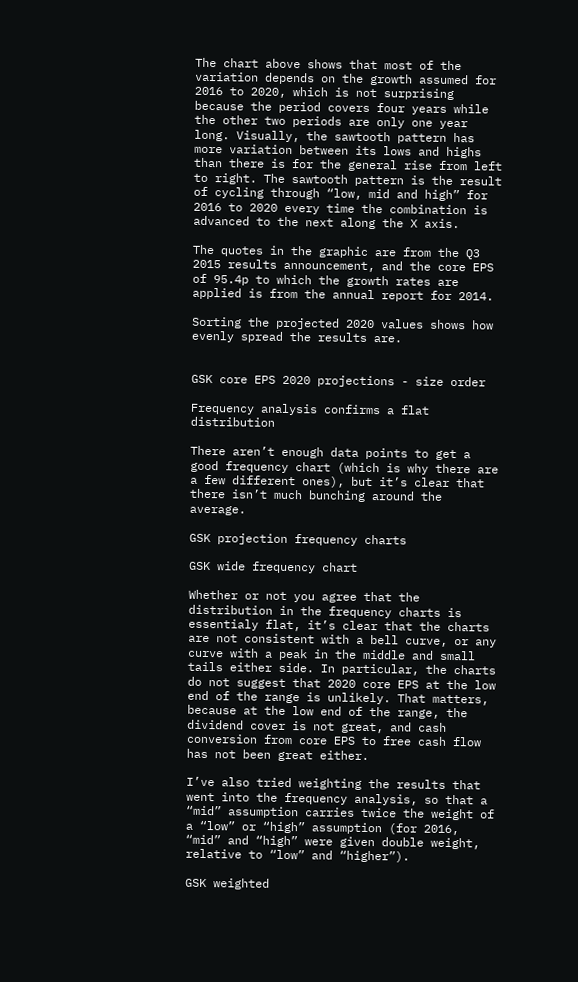The chart above shows that most of the variation depends on the growth assumed for 2016 to 2020, which is not surprising because the period covers four years while the other two periods are only one year long. Visually, the sawtooth pattern has more variation between its lows and highs than there is for the general rise from left to right. The sawtooth pattern is the result of cycling through “low, mid and high” for 2016 to 2020 every time the combination is advanced to the next along the X axis.

The quotes in the graphic are from the Q3 2015 results announcement, and the core EPS of 95.4p to which the growth rates are applied is from the annual report for 2014.

Sorting the projected 2020 values shows how evenly spread the results are.


GSK core EPS 2020 projections - size order

Frequency analysis confirms a flat distribution

There aren’t enough data points to get a good frequency chart (which is why there are a few different ones), but it’s clear that there isn’t much bunching around the average.

GSK projection frequency charts

GSK wide frequency chart

Whether or not you agree that the distribution in the frequency charts is essentialy flat, it’s clear that the charts are not consistent with a bell curve, or any curve with a peak in the middle and small tails either side. In particular, the charts do not suggest that 2020 core EPS at the low end of the range is unlikely. That matters, because at the low end of the range, the dividend cover is not great, and cash conversion from core EPS to free cash flow has not been great either.

I’ve also tried weighting the results that went into the frequency analysis, so that a “mid” assumption carries twice the weight of a “low” or “high” assumption (for 2016, “mid” and “high” were given double weight, relative to “low” and “higher”).

GSK weighted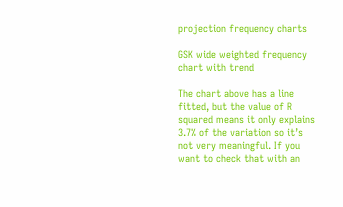projection frequency charts

GSK wide weighted frequency chart with trend

The chart above has a line fitted, but the value of R squared means it only explains 3.7% of the variation so it’s not very meaningful. If you want to check that with an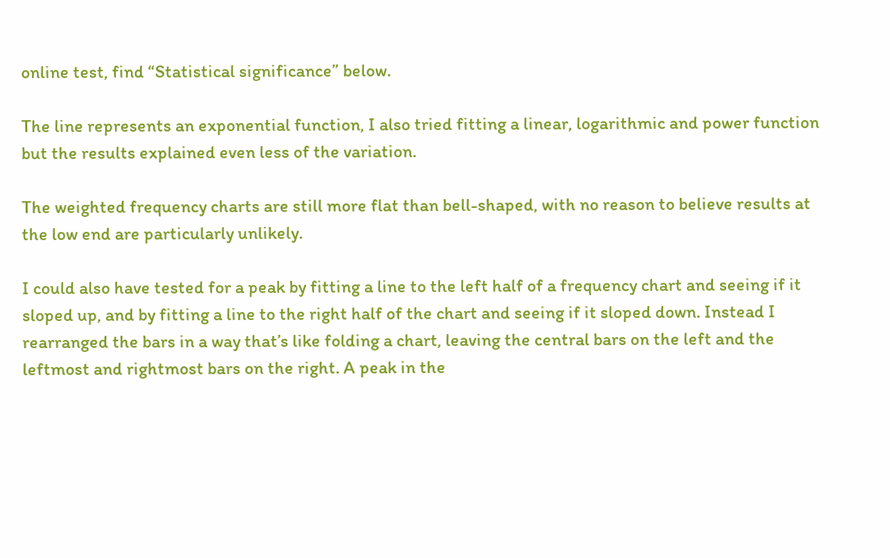online test, find “Statistical significance” below.

The line represents an exponential function, I also tried fitting a linear, logarithmic and power function but the results explained even less of the variation.

The weighted frequency charts are still more flat than bell-shaped, with no reason to believe results at the low end are particularly unlikely.

I could also have tested for a peak by fitting a line to the left half of a frequency chart and seeing if it sloped up, and by fitting a line to the right half of the chart and seeing if it sloped down. Instead I rearranged the bars in a way that’s like folding a chart, leaving the central bars on the left and the leftmost and rightmost bars on the right. A peak in the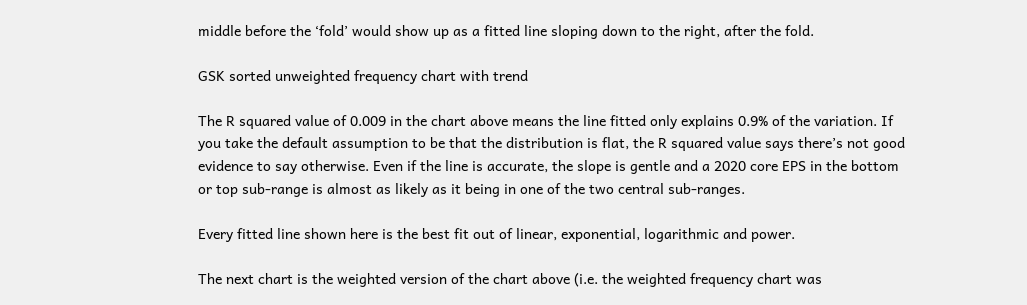middle before the ‘fold’ would show up as a fitted line sloping down to the right, after the fold.

GSK sorted unweighted frequency chart with trend

The R squared value of 0.009 in the chart above means the line fitted only explains 0.9% of the variation. If you take the default assumption to be that the distribution is flat, the R squared value says there’s not good evidence to say otherwise. Even if the line is accurate, the slope is gentle and a 2020 core EPS in the bottom or top sub-range is almost as likely as it being in one of the two central sub-ranges.

Every fitted line shown here is the best fit out of linear, exponential, logarithmic and power.

The next chart is the weighted version of the chart above (i.e. the weighted frequency chart was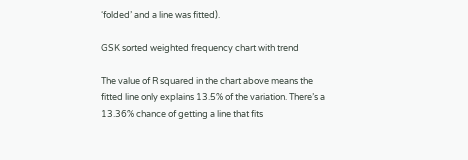‘folded’ and a line was fitted).

GSK sorted weighted frequency chart with trend

The value of R squared in the chart above means the fitted line only explains 13.5% of the variation. There’s a 13.36% chance of getting a line that fits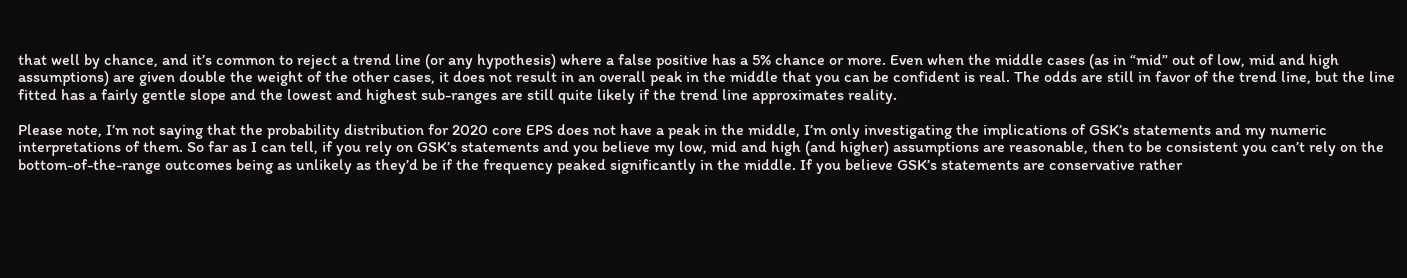that well by chance, and it’s common to reject a trend line (or any hypothesis) where a false positive has a 5% chance or more. Even when the middle cases (as in “mid” out of low, mid and high assumptions) are given double the weight of the other cases, it does not result in an overall peak in the middle that you can be confident is real. The odds are still in favor of the trend line, but the line fitted has a fairly gentle slope and the lowest and highest sub-ranges are still quite likely if the trend line approximates reality.

Please note, I’m not saying that the probability distribution for 2020 core EPS does not have a peak in the middle, I’m only investigating the implications of GSK’s statements and my numeric interpretations of them. So far as I can tell, if you rely on GSK’s statements and you believe my low, mid and high (and higher) assumptions are reasonable, then to be consistent you can’t rely on the bottom-of-the-range outcomes being as unlikely as they’d be if the frequency peaked significantly in the middle. If you believe GSK’s statements are conservative rather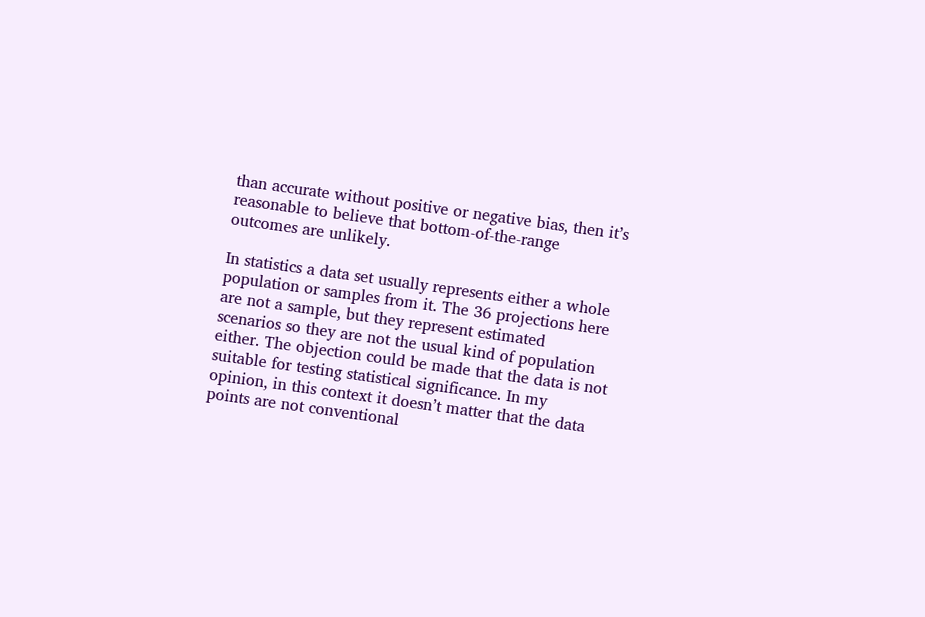than accurate without positive or negative bias, then it’s reasonable to believe that bottom-of-the-range outcomes are unlikely.

In statistics a data set usually represents either a whole population or samples from it. The 36 projections here are not a sample, but they represent estimated scenarios so they are not the usual kind of population either. The objection could be made that the data is not suitable for testing statistical significance. In my opinion, in this context it doesn’t matter that the data points are not conventional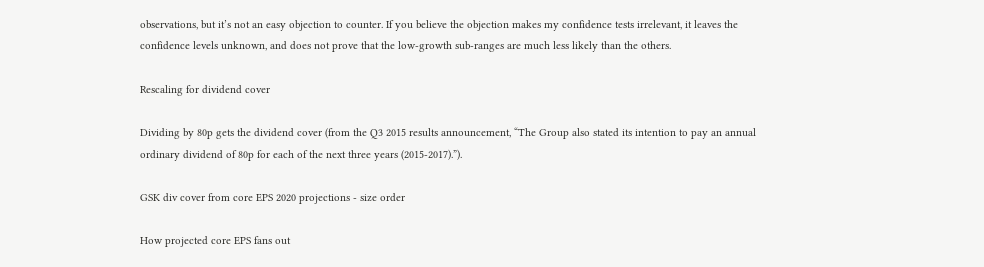observations, but it’s not an easy objection to counter. If you believe the objection makes my confidence tests irrelevant, it leaves the confidence levels unknown, and does not prove that the low-growth sub-ranges are much less likely than the others.

Rescaling for dividend cover

Dividing by 80p gets the dividend cover (from the Q3 2015 results announcement, “The Group also stated its intention to pay an annual ordinary dividend of 80p for each of the next three years (2015-2017).”).

GSK div cover from core EPS 2020 projections - size order

How projected core EPS fans out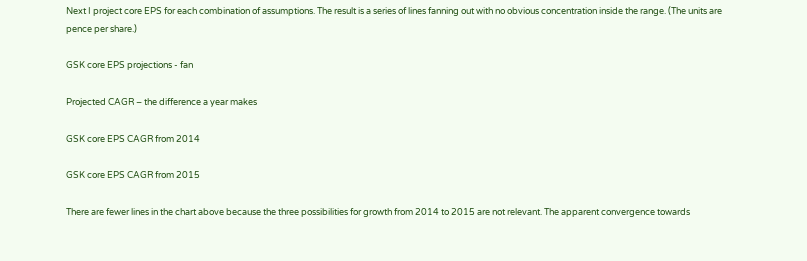Next I project core EPS for each combination of assumptions. The result is a series of lines fanning out with no obvious concentration inside the range. (The units are pence per share.)

GSK core EPS projections - fan

Projected CAGR – the difference a year makes

GSK core EPS CAGR from 2014

GSK core EPS CAGR from 2015

There are fewer lines in the chart above because the three possibilities for growth from 2014 to 2015 are not relevant. The apparent convergence towards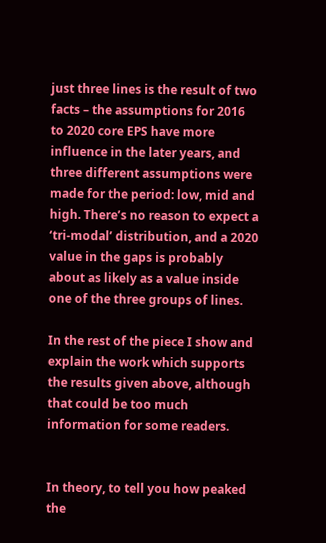just three lines is the result of two facts – the assumptions for 2016 to 2020 core EPS have more influence in the later years, and three different assumptions were made for the period: low, mid and high. There’s no reason to expect a ‘tri-modal’ distribution, and a 2020 value in the gaps is probably about as likely as a value inside one of the three groups of lines.

In the rest of the piece I show and explain the work which supports the results given above, although that could be too much information for some readers.


In theory, to tell you how peaked the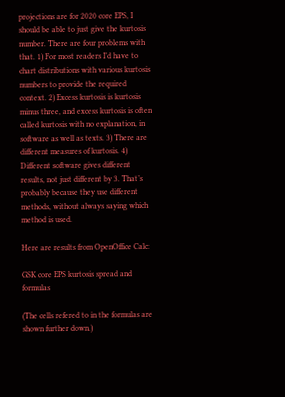projections are for 2020 core EPS, I should be able to just give the kurtosis number. There are four problems with that. 1) For most readers I’d have to chart distributions with various kurtosis numbers to provide the required context. 2) Excess kurtosis is kurtosis minus three, and excess kurtosis is often called kurtosis with no explanation, in software as well as texts. 3) There are different measures of kurtosis. 4) Different software gives different results, not just different by 3. That’s probably because they use different methods, without always saying which method is used.

Here are results from OpenOffice Calc:

GSK core EPS kurtosis spread and formulas

(The cells refered to in the formulas are shown further down.)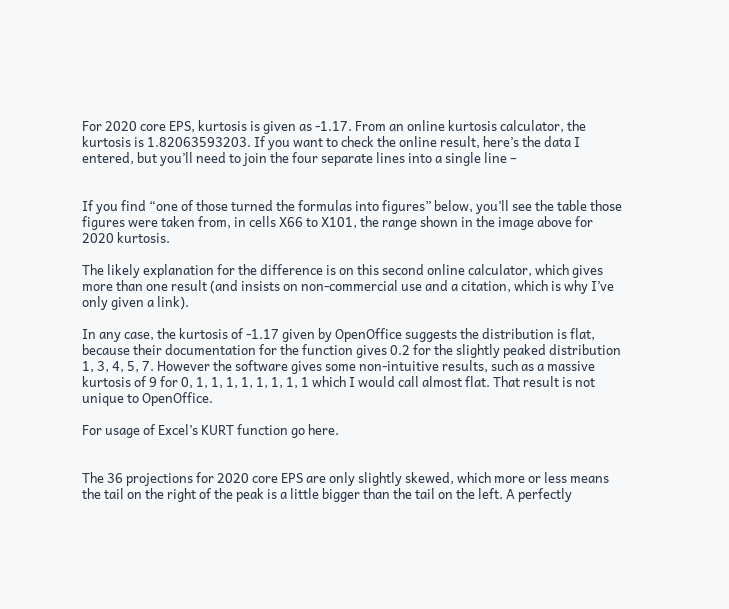For 2020 core EPS, kurtosis is given as -1.17. From an online kurtosis calculator, the kurtosis is 1.82063593203. If you want to check the online result, here’s the data I entered, but you’ll need to join the four separate lines into a single line –


If you find “one of those turned the formulas into figures” below, you’ll see the table those figures were taken from, in cells X66 to X101, the range shown in the image above for 2020 kurtosis.

The likely explanation for the difference is on this second online calculator, which gives more than one result (and insists on non-commercial use and a citation, which is why I’ve only given a link).

In any case, the kurtosis of -1.17 given by OpenOffice suggests the distribution is flat, because their documentation for the function gives 0.2 for the slightly peaked distribution 1, 3, 4, 5, 7. However the software gives some non-intuitive results, such as a massive kurtosis of 9 for 0, 1, 1, 1, 1, 1, 1, 1, 1 which I would call almost flat. That result is not unique to OpenOffice.

For usage of Excel’s KURT function go here.


The 36 projections for 2020 core EPS are only slightly skewed, which more or less means the tail on the right of the peak is a little bigger than the tail on the left. A perfectly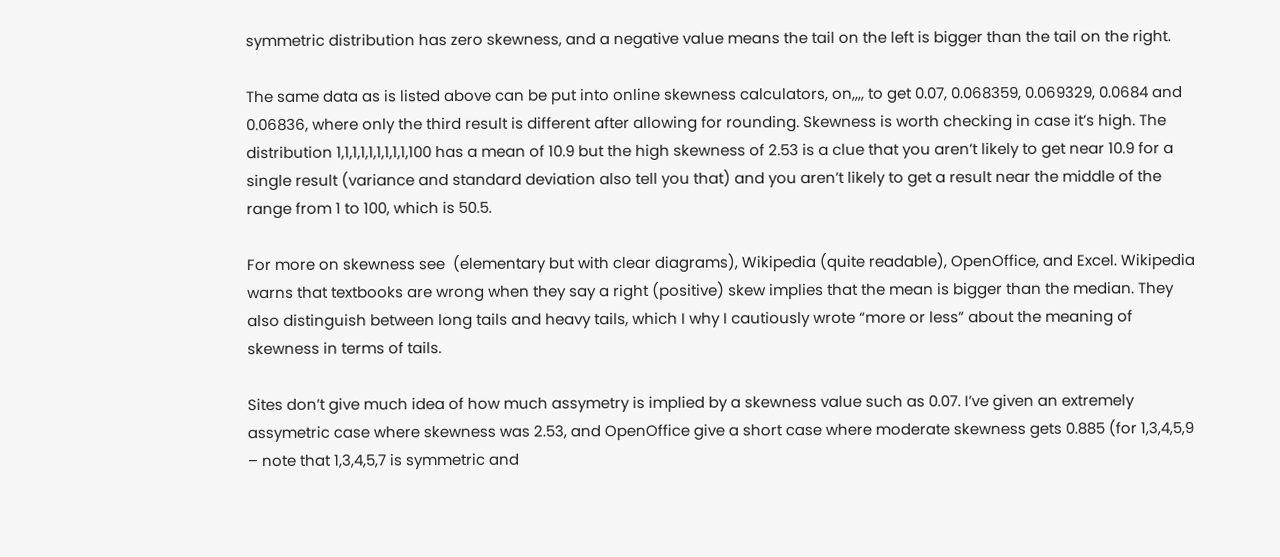symmetric distribution has zero skewness, and a negative value means the tail on the left is bigger than the tail on the right.

The same data as is listed above can be put into online skewness calculators, on,,,, to get 0.07, 0.068359, 0.069329, 0.0684 and 0.06836, where only the third result is different after allowing for rounding. Skewness is worth checking in case it’s high. The distribution 1,1,1,1,1,1,1,1,1,100 has a mean of 10.9 but the high skewness of 2.53 is a clue that you aren’t likely to get near 10.9 for a single result (variance and standard deviation also tell you that) and you aren’t likely to get a result near the middle of the range from 1 to 100, which is 50.5.

For more on skewness see  (elementary but with clear diagrams), Wikipedia (quite readable), OpenOffice, and Excel. Wikipedia warns that textbooks are wrong when they say a right (positive) skew implies that the mean is bigger than the median. They also distinguish between long tails and heavy tails, which I why I cautiously wrote “more or less” about the meaning of skewness in terms of tails.

Sites don’t give much idea of how much assymetry is implied by a skewness value such as 0.07. I’ve given an extremely assymetric case where skewness was 2.53, and OpenOffice give a short case where moderate skewness gets 0.885 (for 1,3,4,5,9 – note that 1,3,4,5,7 is symmetric and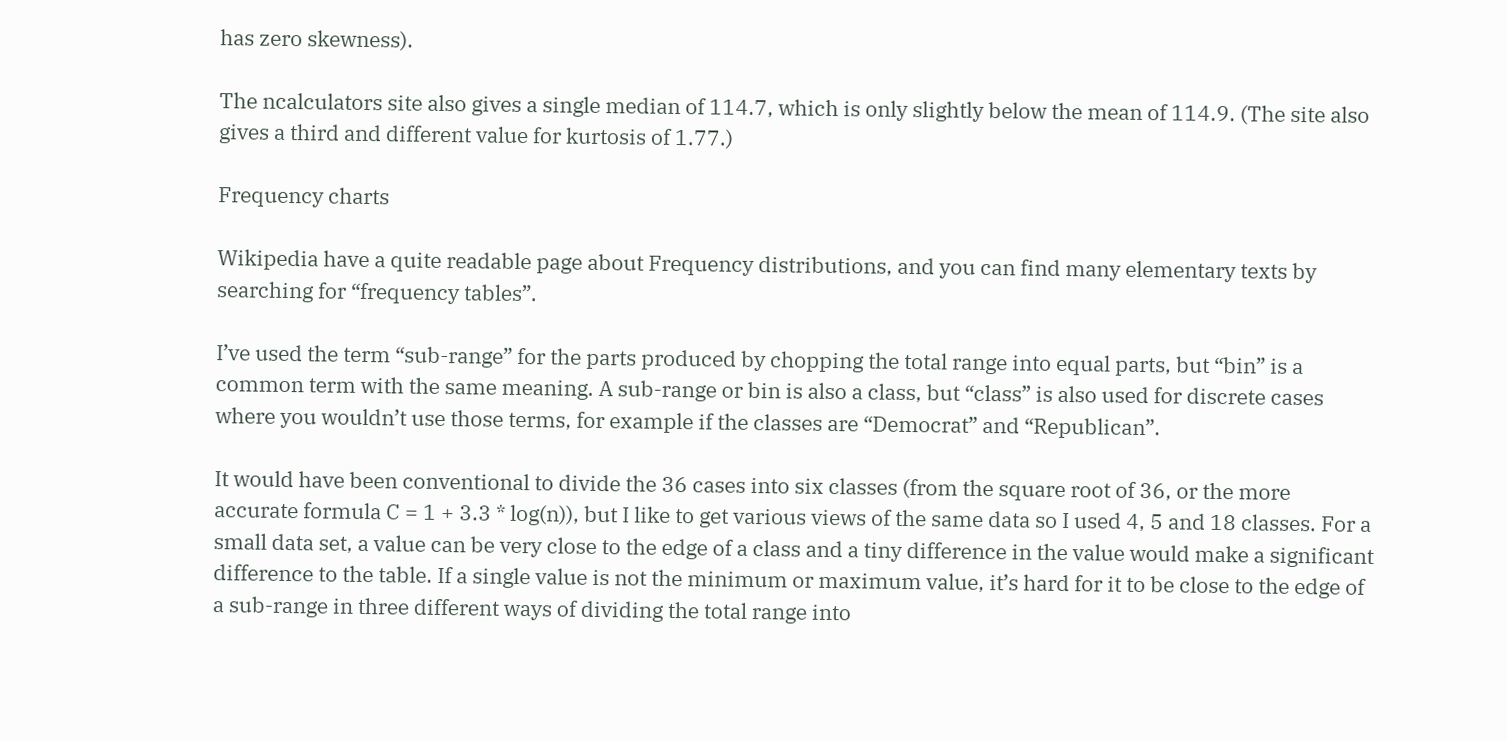has zero skewness).

The ncalculators site also gives a single median of 114.7, which is only slightly below the mean of 114.9. (The site also gives a third and different value for kurtosis of 1.77.)

Frequency charts

Wikipedia have a quite readable page about Frequency distributions, and you can find many elementary texts by searching for “frequency tables”.

I’ve used the term “sub-range” for the parts produced by chopping the total range into equal parts, but “bin” is a common term with the same meaning. A sub-range or bin is also a class, but “class” is also used for discrete cases where you wouldn’t use those terms, for example if the classes are “Democrat” and “Republican”.

It would have been conventional to divide the 36 cases into six classes (from the square root of 36, or the more accurate formula C = 1 + 3.3 * log(n)), but I like to get various views of the same data so I used 4, 5 and 18 classes. For a small data set, a value can be very close to the edge of a class and a tiny difference in the value would make a significant difference to the table. If a single value is not the minimum or maximum value, it’s hard for it to be close to the edge of a sub-range in three different ways of dividing the total range into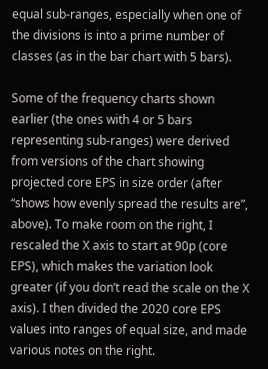equal sub-ranges, especially when one of the divisions is into a prime number of classes (as in the bar chart with 5 bars).

Some of the frequency charts shown earlier (the ones with 4 or 5 bars representing sub-ranges) were derived from versions of the chart showing projected core EPS in size order (after “shows how evenly spread the results are”, above). To make room on the right, I rescaled the X axis to start at 90p (core EPS), which makes the variation look greater (if you don’t read the scale on the X axis). I then divided the 2020 core EPS values into ranges of equal size, and made various notes on the right.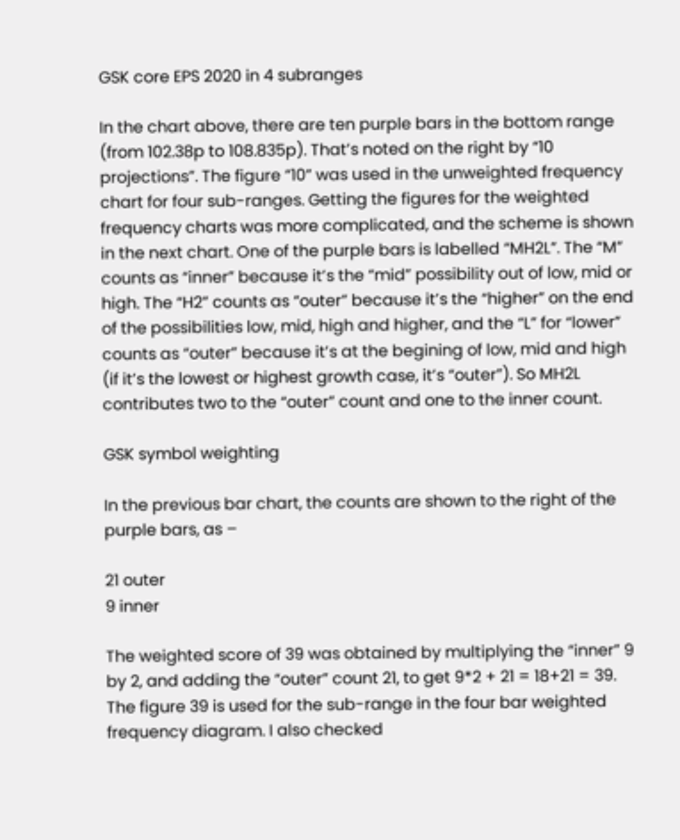GSK core EPS 2020 in 4 subranges

In the chart above, there are ten purple bars in the bottom range (from 102.38p to 108.835p). That’s noted on the right by “10 projections”. The figure “10” was used in the unweighted frequency chart for four sub-ranges. Getting the figures for the weighted frequency charts was more complicated, and the scheme is shown in the next chart. One of the purple bars is labelled “MH2L”. The “M” counts as “inner” because it’s the “mid” possibility out of low, mid or high. The “H2” counts as “outer” because it’s the “higher” on the end of the possibilities low, mid, high and higher, and the “L” for “lower” counts as “outer” because it’s at the begining of low, mid and high (if it’s the lowest or highest growth case, it’s “outer”). So MH2L contributes two to the “outer” count and one to the inner count.

GSK symbol weighting

In the previous bar chart, the counts are shown to the right of the purple bars, as –

21 outer
9 inner

The weighted score of 39 was obtained by multiplying the “inner” 9 by 2, and adding the “outer” count 21, to get 9*2 + 21 = 18+21 = 39. The figure 39 is used for the sub-range in the four bar weighted frequency diagram. I also checked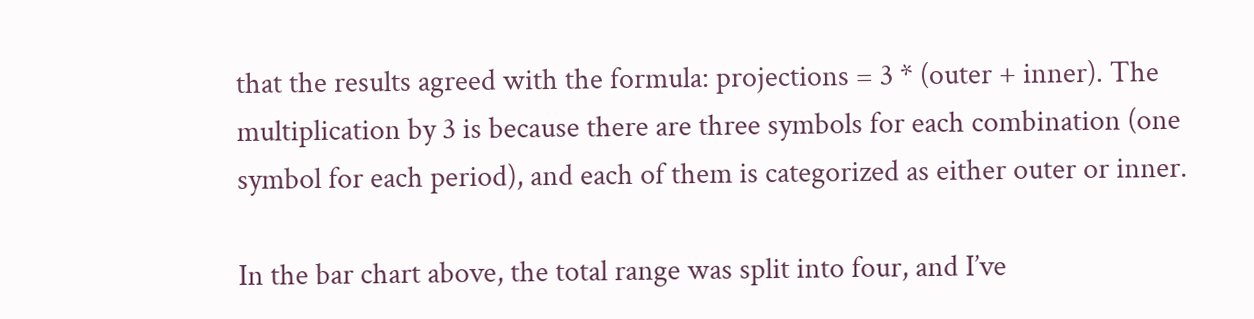that the results agreed with the formula: projections = 3 * (outer + inner). The multiplication by 3 is because there are three symbols for each combination (one symbol for each period), and each of them is categorized as either outer or inner.

In the bar chart above, the total range was split into four, and I’ve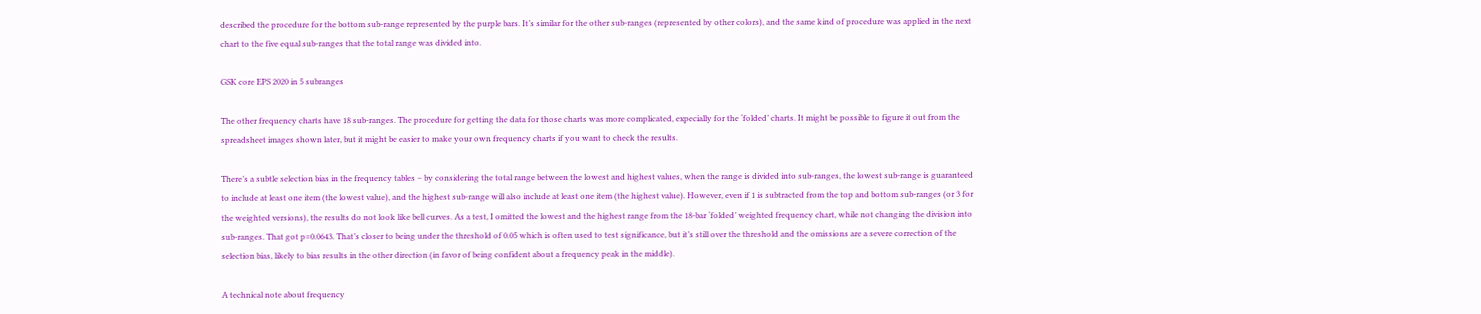described the procedure for the bottom sub-range represented by the purple bars. It’s similar for the other sub-ranges (represented by other colors), and the same kind of procedure was applied in the next chart to the five equal sub-ranges that the total range was divided into.

GSK core EPS 2020 in 5 subranges

The other frequency charts have 18 sub-ranges. The procedure for getting the data for those charts was more complicated, expecially for the ‘folded’ charts. It might be possible to figure it out from the spreadsheet images shown later, but it might be easier to make your own frequency charts if you want to check the results.

There’s a subtle selection bias in the frequency tables – by considering the total range between the lowest and highest values, when the range is divided into sub-ranges, the lowest sub-range is guaranteed to include at least one item (the lowest value), and the highest sub-range will also include at least one item (the highest value). However, even if 1 is subtracted from the top and bottom sub-ranges (or 3 for the weighted versions), the results do not look like bell curves. As a test, I omitted the lowest and the highest range from the 18-bar ‘folded’ weighted frequency chart, while not changing the division into sub-ranges. That got p=0.0643. That’s closer to being under the threshold of 0.05 which is often used to test significance, but it’s still over the threshold and the omissions are a severe correction of the selection bias, likely to bias results in the other direction (in favor of being confident about a frequency peak in the middle).

A technical note about frequency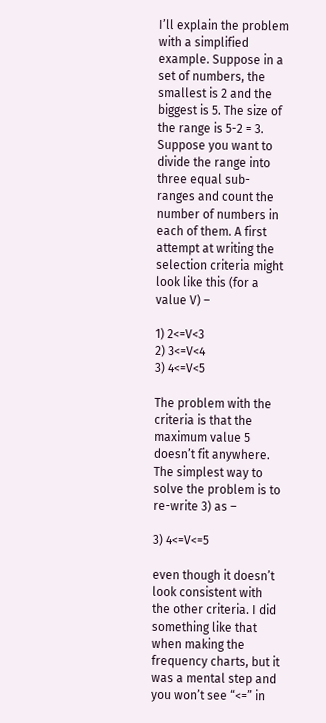I’ll explain the problem with a simplified example. Suppose in a set of numbers, the smallest is 2 and the biggest is 5. The size of the range is 5-2 = 3. Suppose you want to divide the range into three equal sub-ranges and count the number of numbers in each of them. A first attempt at writing the selection criteria might look like this (for a value V) –

1) 2<=V<3
2) 3<=V<4
3) 4<=V<5

The problem with the criteria is that the maximum value 5 doesn’t fit anywhere. The simplest way to solve the problem is to re-write 3) as –

3) 4<=V<=5

even though it doesn’t look consistent with the other criteria. I did something like that when making the frequency charts, but it was a mental step and you won’t see “<=” in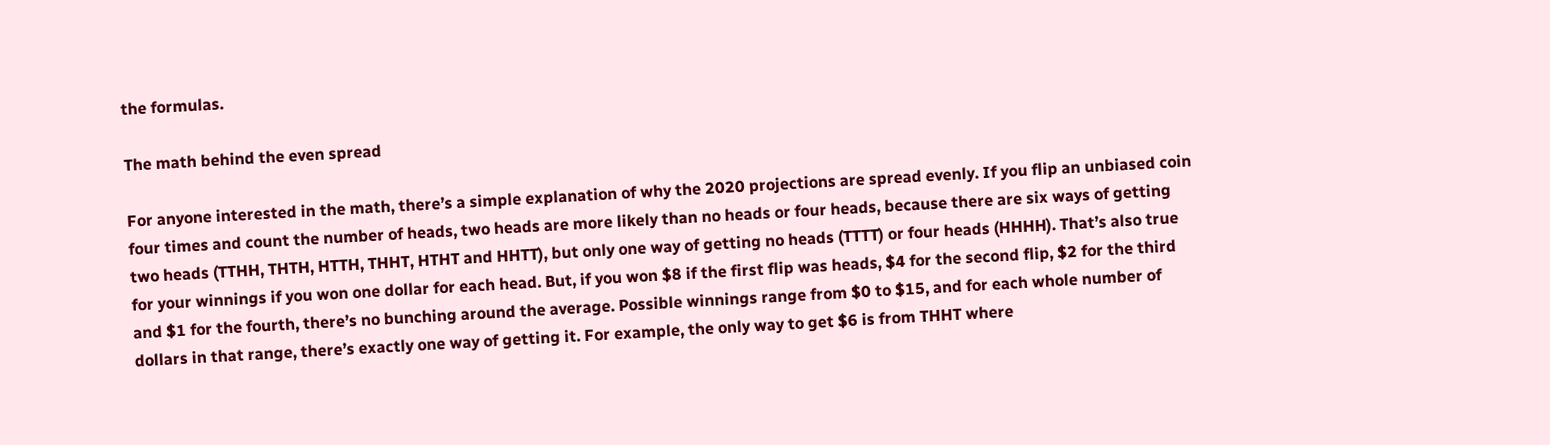the formulas.

The math behind the even spread

For anyone interested in the math, there’s a simple explanation of why the 2020 projections are spread evenly. If you flip an unbiased coin four times and count the number of heads, two heads are more likely than no heads or four heads, because there are six ways of getting two heads (TTHH, THTH, HTTH, THHT, HTHT and HHTT), but only one way of getting no heads (TTTT) or four heads (HHHH). That’s also true for your winnings if you won one dollar for each head. But, if you won $8 if the first flip was heads, $4 for the second flip, $2 for the third and $1 for the fourth, there’s no bunching around the average. Possible winnings range from $0 to $15, and for each whole number of dollars in that range, there’s exactly one way of getting it. For example, the only way to get $6 is from THHT where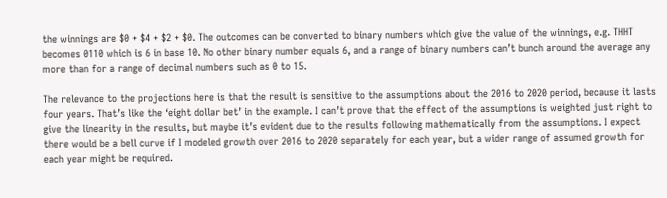the winnings are $0 + $4 + $2 + $0. The outcomes can be converted to binary numbers which give the value of the winnings, e.g. THHT becomes 0110 which is 6 in base 10. No other binary number equals 6, and a range of binary numbers can’t bunch around the average any more than for a range of decimal numbers such as 0 to 15.

The relevance to the projections here is that the result is sensitive to the assumptions about the 2016 to 2020 period, because it lasts four years. That’s like the ‘eight dollar bet’ in the example. I can’t prove that the effect of the assumptions is weighted just right to give the linearity in the results, but maybe it’s evident due to the results following mathematically from the assumptions. I expect there would be a bell curve if I modeled growth over 2016 to 2020 separately for each year, but a wider range of assumed growth for each year might be required.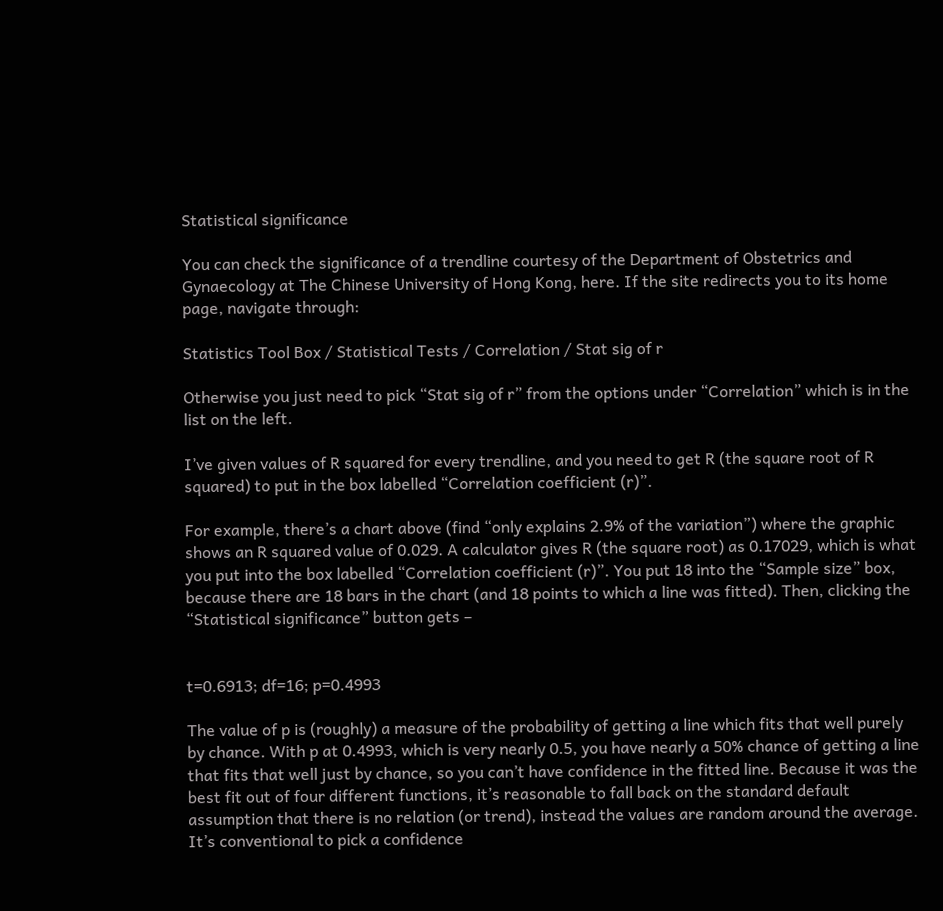Statistical significance

You can check the significance of a trendline courtesy of the Department of Obstetrics and Gynaecology at The Chinese University of Hong Kong, here. If the site redirects you to its home page, navigate through:

Statistics Tool Box / Statistical Tests / Correlation / Stat sig of r

Otherwise you just need to pick “Stat sig of r” from the options under “Correlation” which is in the list on the left.

I’ve given values of R squared for every trendline, and you need to get R (the square root of R squared) to put in the box labelled “Correlation coefficient (r)”.

For example, there’s a chart above (find “only explains 2.9% of the variation”) where the graphic shows an R squared value of 0.029. A calculator gives R (the square root) as 0.17029, which is what you put into the box labelled “Correlation coefficient (r)”. You put 18 into the “Sample size” box, because there are 18 bars in the chart (and 18 points to which a line was fitted). Then, clicking the “Statistical significance” button gets –


t=0.6913; df=16; p=0.4993

The value of p is (roughly) a measure of the probability of getting a line which fits that well purely by chance. With p at 0.4993, which is very nearly 0.5, you have nearly a 50% chance of getting a line that fits that well just by chance, so you can’t have confidence in the fitted line. Because it was the best fit out of four different functions, it’s reasonable to fall back on the standard default assumption that there is no relation (or trend), instead the values are random around the average. It’s conventional to pick a confidence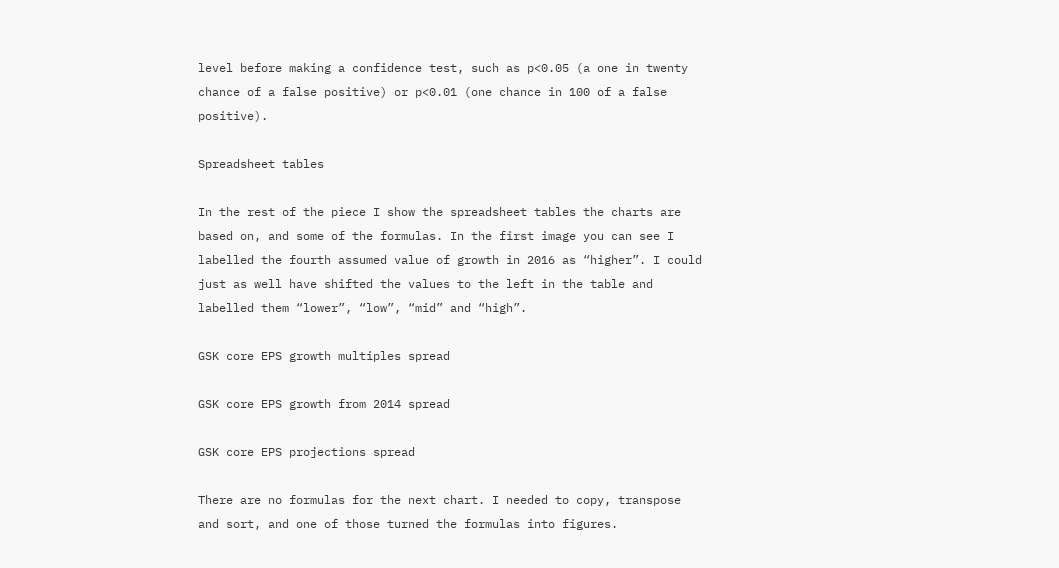level before making a confidence test, such as p<0.05 (a one in twenty chance of a false positive) or p<0.01 (one chance in 100 of a false positive).

Spreadsheet tables

In the rest of the piece I show the spreadsheet tables the charts are based on, and some of the formulas. In the first image you can see I labelled the fourth assumed value of growth in 2016 as “higher”. I could just as well have shifted the values to the left in the table and labelled them “lower”, “low”, “mid” and “high”.

GSK core EPS growth multiples spread

GSK core EPS growth from 2014 spread

GSK core EPS projections spread

There are no formulas for the next chart. I needed to copy, transpose and sort, and one of those turned the formulas into figures.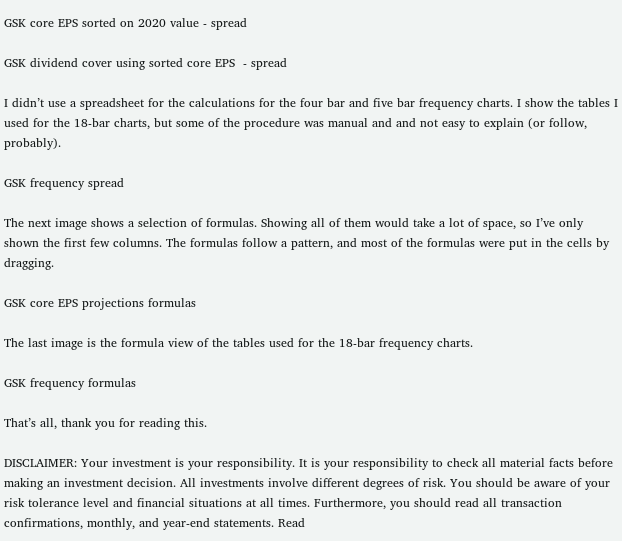GSK core EPS sorted on 2020 value - spread

GSK dividend cover using sorted core EPS  - spread

I didn’t use a spreadsheet for the calculations for the four bar and five bar frequency charts. I show the tables I used for the 18-bar charts, but some of the procedure was manual and and not easy to explain (or follow, probably).

GSK frequency spread

The next image shows a selection of formulas. Showing all of them would take a lot of space, so I’ve only shown the first few columns. The formulas follow a pattern, and most of the formulas were put in the cells by dragging.

GSK core EPS projections formulas

The last image is the formula view of the tables used for the 18-bar frequency charts.

GSK frequency formulas

That’s all, thank you for reading this.

DISCLAIMER: Your investment is your responsibility. It is your responsibility to check all material facts before making an investment decision. All investments involve different degrees of risk. You should be aware of your risk tolerance level and financial situations at all times. Furthermore, you should read all transaction confirmations, monthly, and year-end statements. Read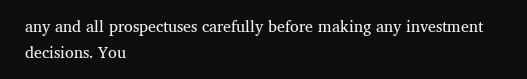any and all prospectuses carefully before making any investment decisions. You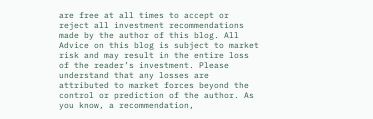are free at all times to accept or reject all investment recommendations made by the author of this blog. All Advice on this blog is subject to market risk and may result in the entire loss of the reader’s investment. Please understand that any losses are attributed to market forces beyond the control or prediction of the author. As you know, a recommendation,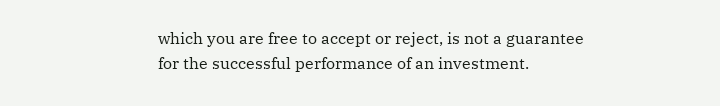which you are free to accept or reject, is not a guarantee for the successful performance of an investment.